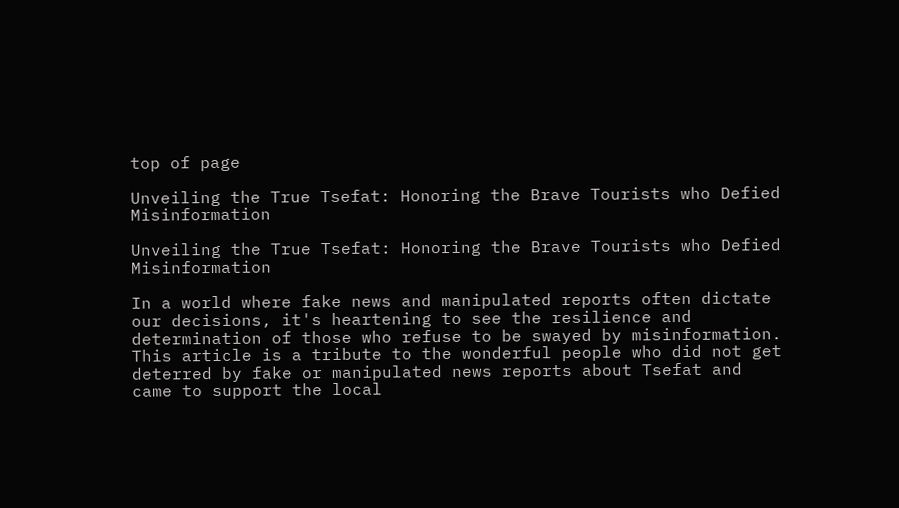top of page

Unveiling the True Tsefat: Honoring the Brave Tourists who Defied Misinformation

Unveiling the True Tsefat: Honoring the Brave Tourists who Defied Misinformation

In a world where fake news and manipulated reports often dictate our decisions, it's heartening to see the resilience and determination of those who refuse to be swayed by misinformation. This article is a tribute to the wonderful people who did not get deterred by fake or manipulated news reports about Tsefat and came to support the local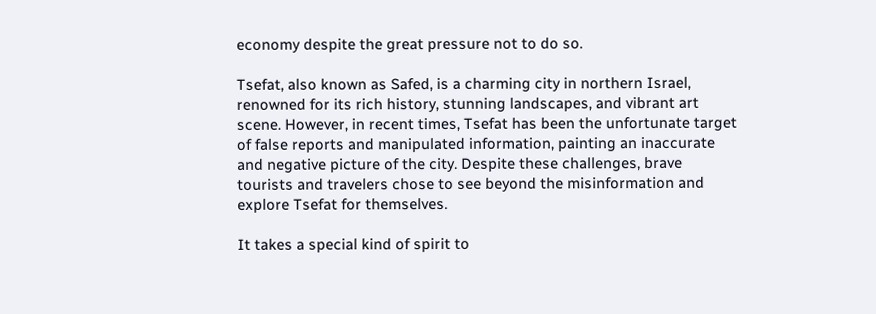economy despite the great pressure not to do so.

Tsefat, also known as Safed, is a charming city in northern Israel, renowned for its rich history, stunning landscapes, and vibrant art scene. However, in recent times, Tsefat has been the unfortunate target of false reports and manipulated information, painting an inaccurate and negative picture of the city. Despite these challenges, brave tourists and travelers chose to see beyond the misinformation and explore Tsefat for themselves.

It takes a special kind of spirit to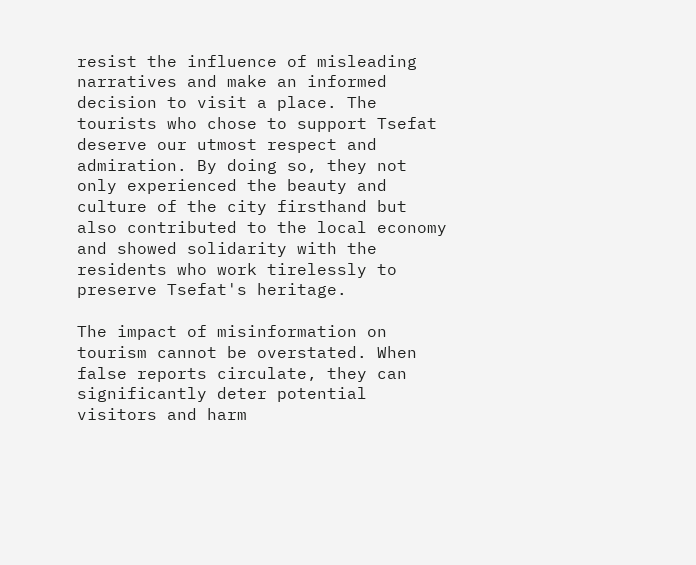resist the influence of misleading narratives and make an informed decision to visit a place. The tourists who chose to support Tsefat deserve our utmost respect and admiration. By doing so, they not only experienced the beauty and culture of the city firsthand but also contributed to the local economy and showed solidarity with the residents who work tirelessly to preserve Tsefat's heritage.

The impact of misinformation on tourism cannot be overstated. When false reports circulate, they can significantly deter potential visitors and harm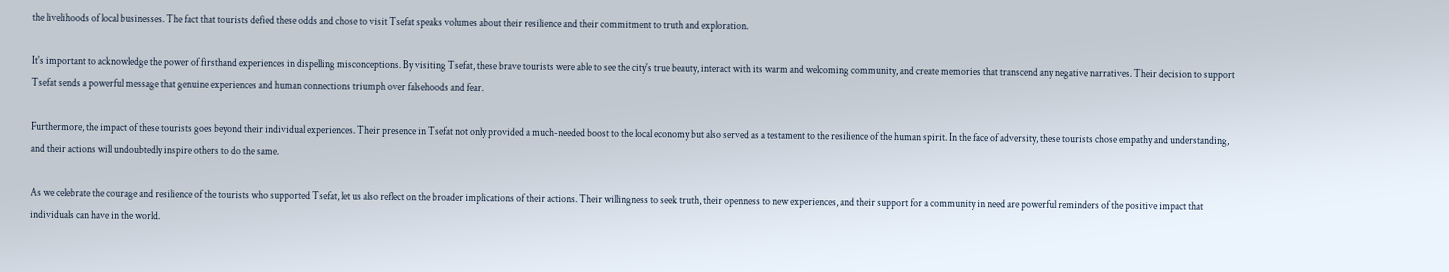the livelihoods of local businesses. The fact that tourists defied these odds and chose to visit Tsefat speaks volumes about their resilience and their commitment to truth and exploration.

It's important to acknowledge the power of firsthand experiences in dispelling misconceptions. By visiting Tsefat, these brave tourists were able to see the city's true beauty, interact with its warm and welcoming community, and create memories that transcend any negative narratives. Their decision to support Tsefat sends a powerful message that genuine experiences and human connections triumph over falsehoods and fear.

Furthermore, the impact of these tourists goes beyond their individual experiences. Their presence in Tsefat not only provided a much-needed boost to the local economy but also served as a testament to the resilience of the human spirit. In the face of adversity, these tourists chose empathy and understanding, and their actions will undoubtedly inspire others to do the same.

As we celebrate the courage and resilience of the tourists who supported Tsefat, let us also reflect on the broader implications of their actions. Their willingness to seek truth, their openness to new experiences, and their support for a community in need are powerful reminders of the positive impact that individuals can have in the world.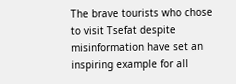The brave tourists who chose to visit Tsefat despite misinformation have set an inspiring example for all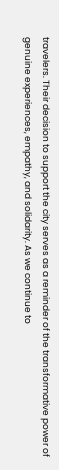travelers. Their decision to support the city serves as a reminder of the transformative power of genuine experiences, empathy, and solidarity. As we continue to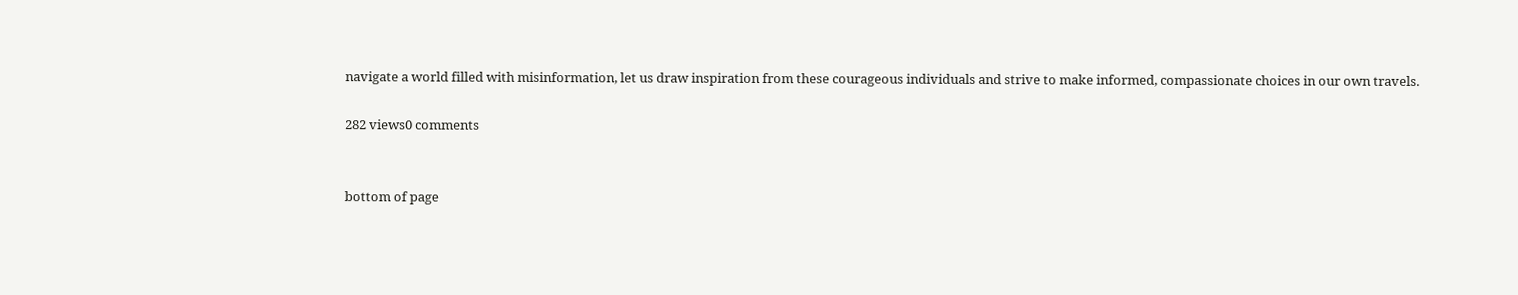navigate a world filled with misinformation, let us draw inspiration from these courageous individuals and strive to make informed, compassionate choices in our own travels.

282 views0 comments


bottom of page